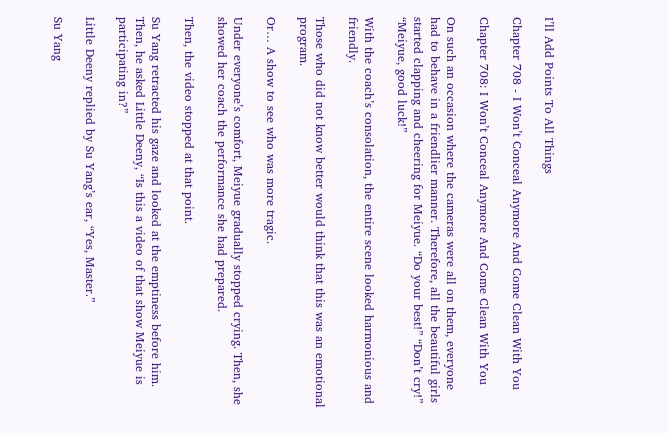I’ll Add Points To All Things

Chapter 708 - I Won’t Conceal Anymore And Come Clean With You

Chapter 708: I Won’t Conceal Anymore And Come Clean With You

On such an occasion where the cameras were all on them, everyone had to behave in a friendlier manner. Therefore, all the beautiful girls started clapping and cheering for Meiyue. “Do your best!” “Don’t cry!” “Meiyue, good luck!”

With the coach’s consolation, the entire scene looked harmonious and friendly.

Those who did not know better would think that this was an emotional program.

Or… A show to see who was more tragic.

Under everyone’s comfort, Meiyue gradually stopped crying. Then, she showed her coach the performance she had prepared.

Then, the video stopped at that point.

Su Yang retracted his gaze and looked at the emptiness before him. Then, he asked Little Deeny, “Is this a video of that show Meiyue is participating in?”

Little Deeny replied by Su Yang’s ear, “Yes, Master.”

Su Yang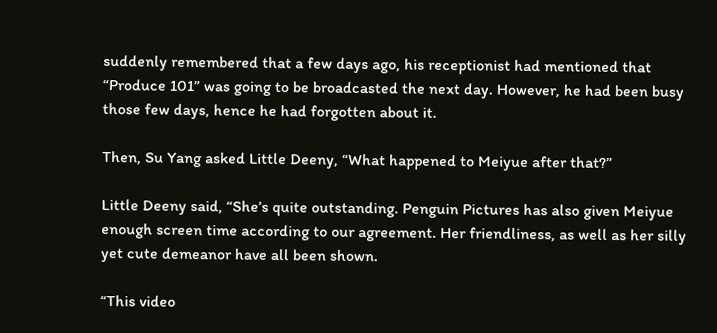suddenly remembered that a few days ago, his receptionist had mentioned that “Produce 101” was going to be broadcasted the next day. However, he had been busy those few days, hence he had forgotten about it.

Then, Su Yang asked Little Deeny, “What happened to Meiyue after that?”

Little Deeny said, “She’s quite outstanding. Penguin Pictures has also given Meiyue enough screen time according to our agreement. Her friendliness, as well as her silly yet cute demeanor have all been shown.

“This video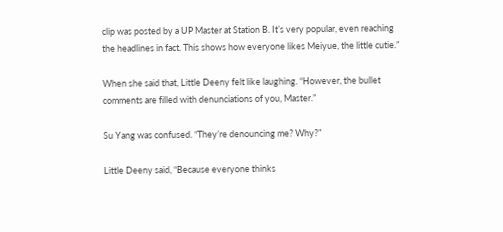clip was posted by a UP Master at Station B. It’s very popular, even reaching the headlines in fact. This shows how everyone likes Meiyue, the little cutie.”

When she said that, Little Deeny felt like laughing. “However, the bullet comments are filled with denunciations of you, Master.”

Su Yang was confused. “They’re denouncing me? Why?”

Little Deeny said, “Because everyone thinks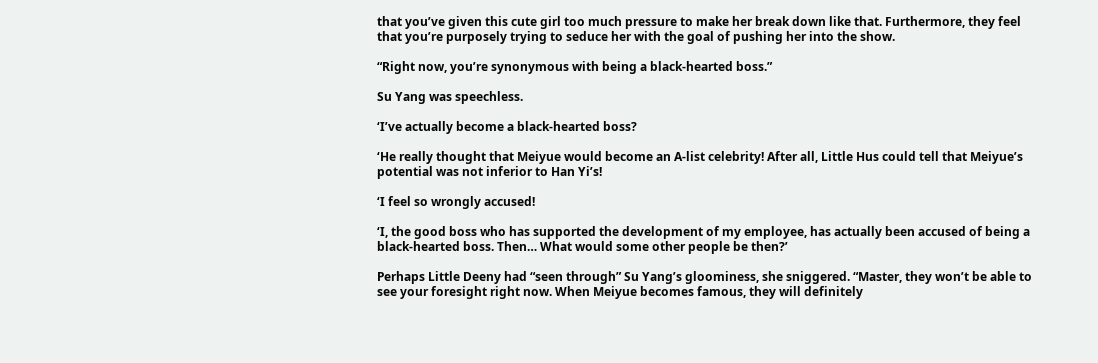that you’ve given this cute girl too much pressure to make her break down like that. Furthermore, they feel that you’re purposely trying to seduce her with the goal of pushing her into the show.

“Right now, you’re synonymous with being a black-hearted boss.”

Su Yang was speechless.

‘I’ve actually become a black-hearted boss?

‘He really thought that Meiyue would become an A-list celebrity! After all, Little Hus could tell that Meiyue’s potential was not inferior to Han Yi’s!

‘I feel so wrongly accused!

‘I, the good boss who has supported the development of my employee, has actually been accused of being a black-hearted boss. Then… What would some other people be then?’

Perhaps Little Deeny had “seen through” Su Yang’s gloominess, she sniggered. “Master, they won’t be able to see your foresight right now. When Meiyue becomes famous, they will definitely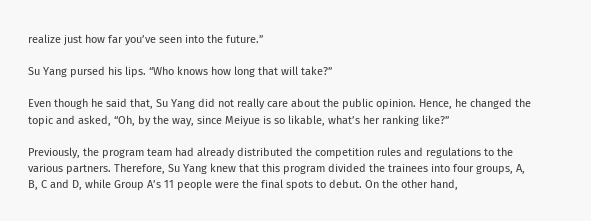realize just how far you’ve seen into the future.”

Su Yang pursed his lips. “Who knows how long that will take?”

Even though he said that, Su Yang did not really care about the public opinion. Hence, he changed the topic and asked, “Oh, by the way, since Meiyue is so likable, what’s her ranking like?”

Previously, the program team had already distributed the competition rules and regulations to the various partners. Therefore, Su Yang knew that this program divided the trainees into four groups, A, B, C and D, while Group A’s 11 people were the final spots to debut. On the other hand,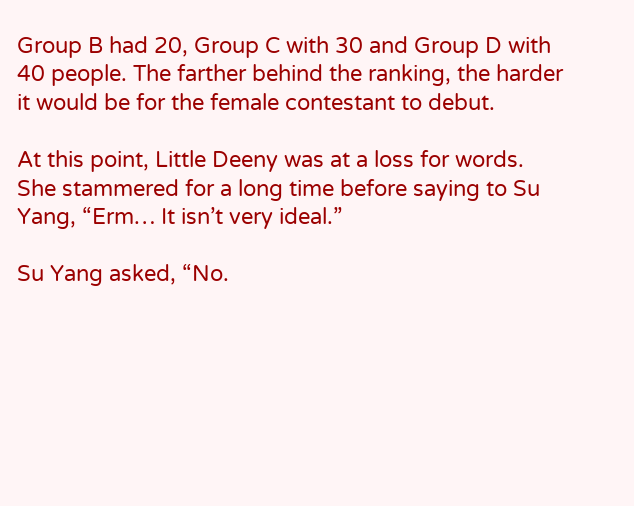Group B had 20, Group C with 30 and Group D with 40 people. The farther behind the ranking, the harder it would be for the female contestant to debut.

At this point, Little Deeny was at a loss for words. She stammered for a long time before saying to Su Yang, “Erm… It isn’t very ideal.”

Su Yang asked, “No.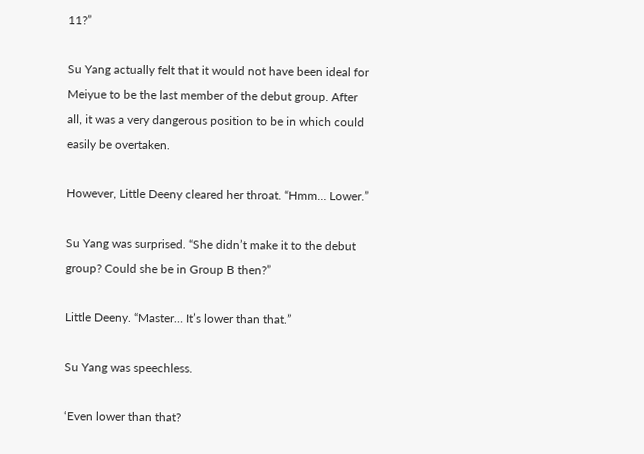11?”

Su Yang actually felt that it would not have been ideal for Meiyue to be the last member of the debut group. After all, it was a very dangerous position to be in which could easily be overtaken.

However, Little Deeny cleared her throat. “Hmm… Lower.”

Su Yang was surprised. “She didn’t make it to the debut group? Could she be in Group B then?”

Little Deeny. “Master… It’s lower than that.”

Su Yang was speechless.

‘Even lower than that?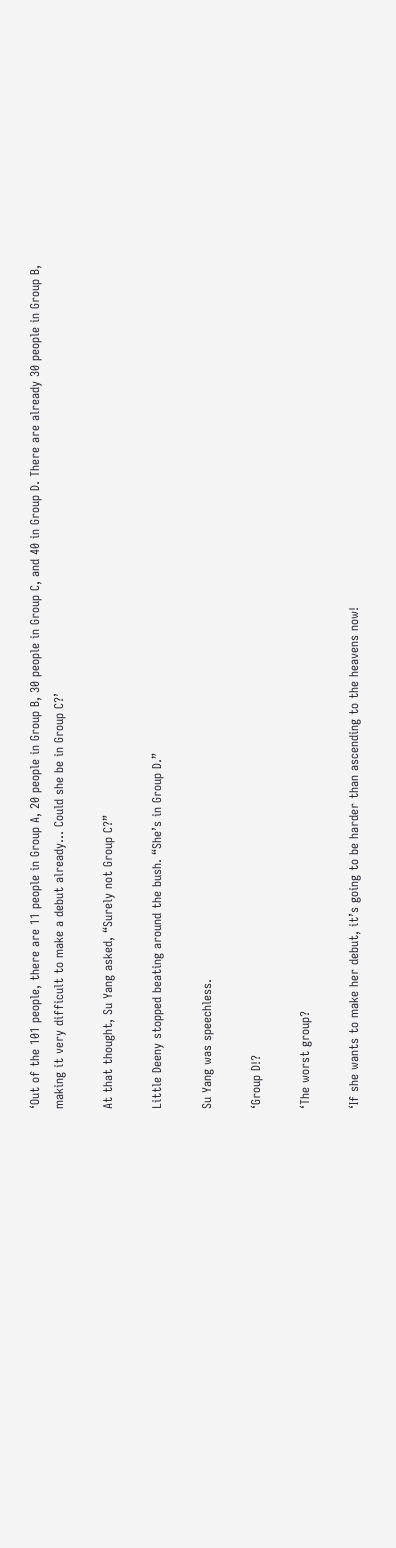‘Out of the 101 people, there are 11 people in Group A, 20 people in Group B, 30 people in Group C, and 40 in Group D. There are already 30 people in Group B, making it very difficult to make a debut already… Could she be in Group C?’

At that thought, Su Yang asked, “Surely not Group C?”

Little Deeny stopped beating around the bush. “She’s in Group D.”

Su Yang was speechless.

‘Group D!?

‘The worst group?

‘If she wants to make her debut, it’s going to be harder than ascending to the heavens now!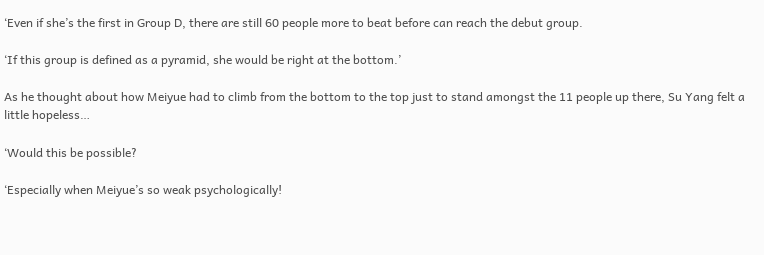‘Even if she’s the first in Group D, there are still 60 people more to beat before can reach the debut group.

‘If this group is defined as a pyramid, she would be right at the bottom.’

As he thought about how Meiyue had to climb from the bottom to the top just to stand amongst the 11 people up there, Su Yang felt a little hopeless…

‘Would this be possible?

‘Especially when Meiyue’s so weak psychologically!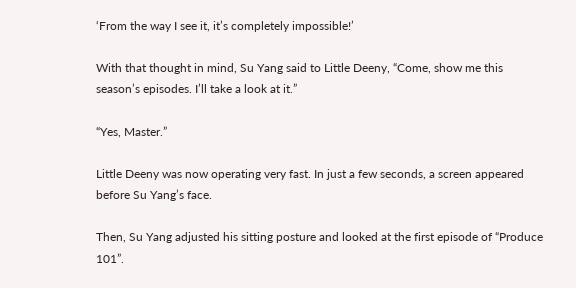‘From the way I see it, it’s completely impossible!’

With that thought in mind, Su Yang said to Little Deeny, “Come, show me this season’s episodes. I’ll take a look at it.”

“Yes, Master.”

Little Deeny was now operating very fast. In just a few seconds, a screen appeared before Su Yang’s face.

Then, Su Yang adjusted his sitting posture and looked at the first episode of “Produce 101”.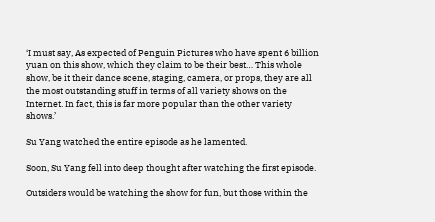‘I must say, As expected of Penguin Pictures who have spent 6 billion yuan on this show, which they claim to be their best… This whole show, be it their dance scene, staging, camera, or props, they are all the most outstanding stuff in terms of all variety shows on the Internet. In fact, this is far more popular than the other variety shows.’

Su Yang watched the entire episode as he lamented.

Soon, Su Yang fell into deep thought after watching the first episode.

Outsiders would be watching the show for fun, but those within the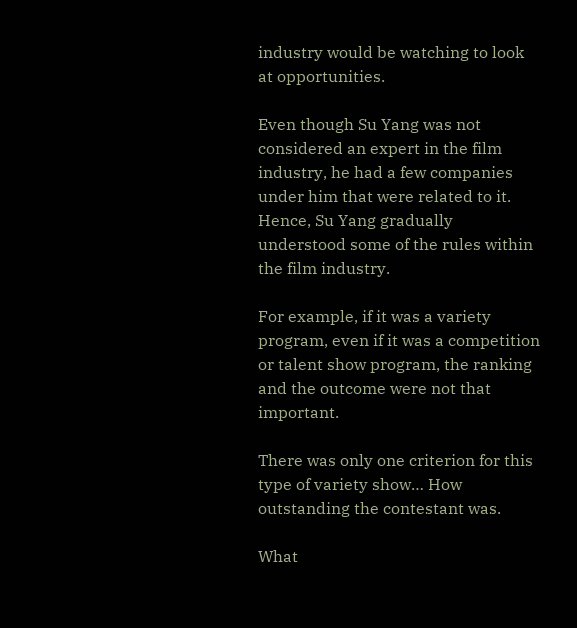industry would be watching to look at opportunities.

Even though Su Yang was not considered an expert in the film industry, he had a few companies under him that were related to it. Hence, Su Yang gradually understood some of the rules within the film industry.

For example, if it was a variety program, even if it was a competition or talent show program, the ranking and the outcome were not that important.

There was only one criterion for this type of variety show… How outstanding the contestant was.

What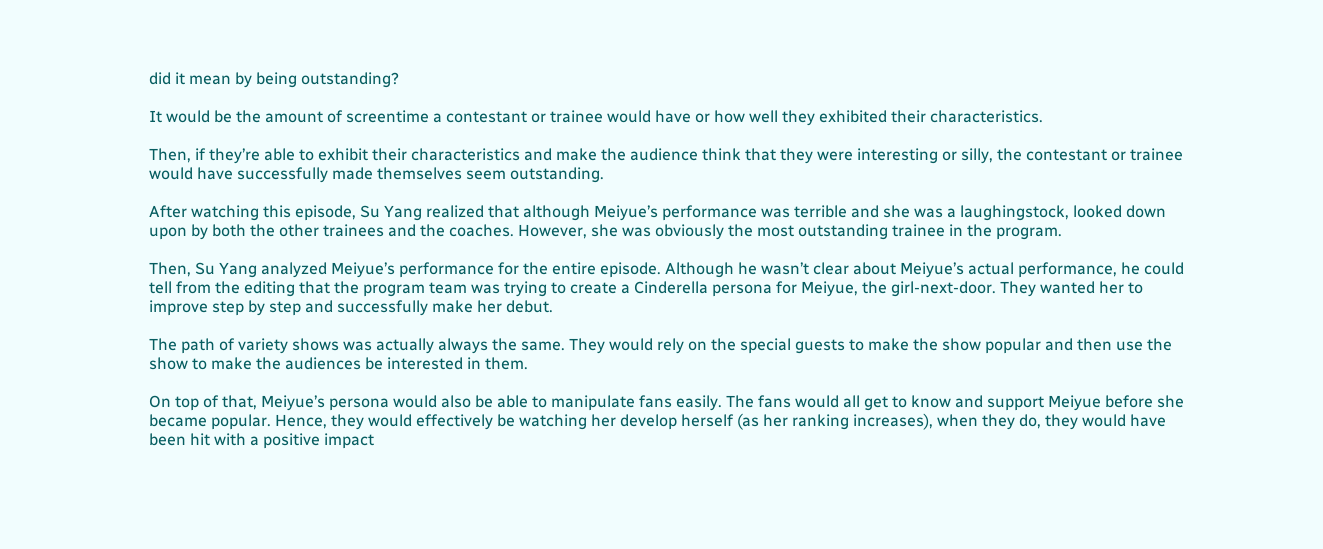did it mean by being outstanding?

It would be the amount of screentime a contestant or trainee would have or how well they exhibited their characteristics.

Then, if they’re able to exhibit their characteristics and make the audience think that they were interesting or silly, the contestant or trainee would have successfully made themselves seem outstanding.

After watching this episode, Su Yang realized that although Meiyue’s performance was terrible and she was a laughingstock, looked down upon by both the other trainees and the coaches. However, she was obviously the most outstanding trainee in the program.

Then, Su Yang analyzed Meiyue’s performance for the entire episode. Although he wasn’t clear about Meiyue’s actual performance, he could tell from the editing that the program team was trying to create a Cinderella persona for Meiyue, the girl-next-door. They wanted her to improve step by step and successfully make her debut.

The path of variety shows was actually always the same. They would rely on the special guests to make the show popular and then use the show to make the audiences be interested in them.

On top of that, Meiyue’s persona would also be able to manipulate fans easily. The fans would all get to know and support Meiyue before she became popular. Hence, they would effectively be watching her develop herself (as her ranking increases), when they do, they would have been hit with a positive impact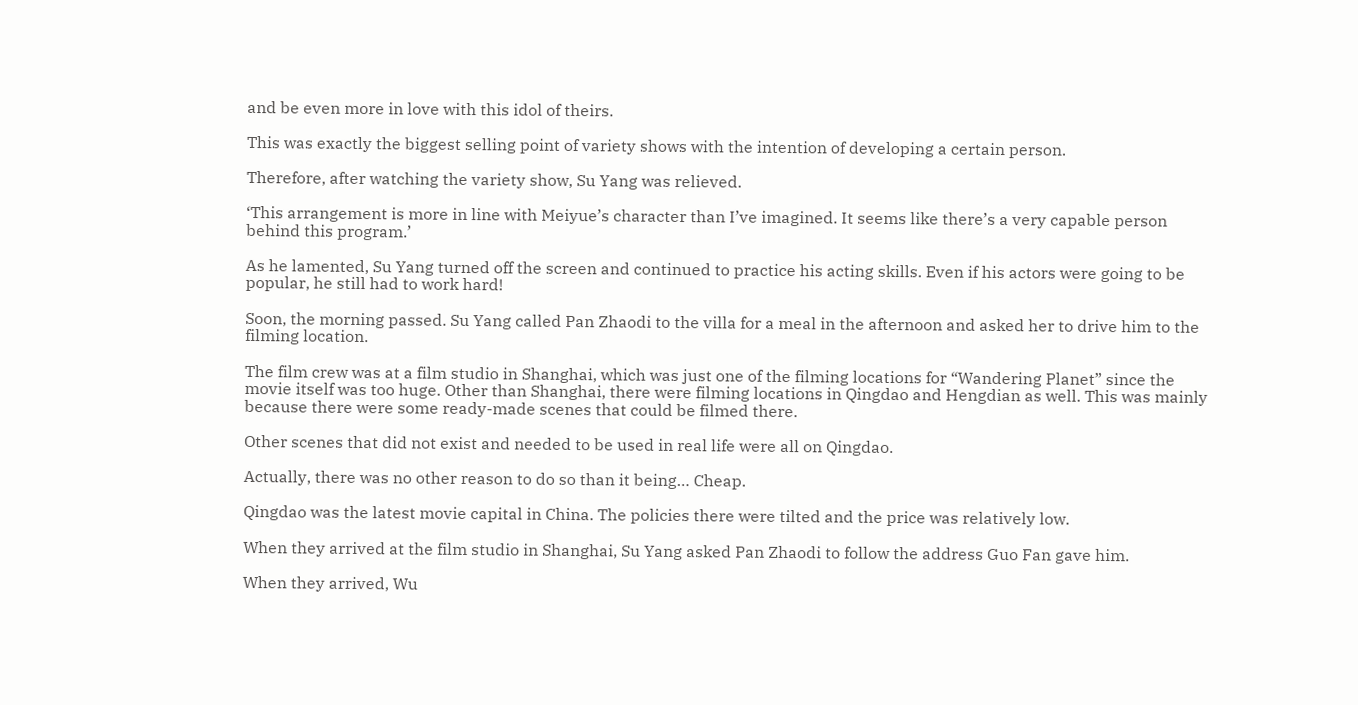and be even more in love with this idol of theirs.

This was exactly the biggest selling point of variety shows with the intention of developing a certain person.

Therefore, after watching the variety show, Su Yang was relieved.

‘This arrangement is more in line with Meiyue’s character than I’ve imagined. It seems like there’s a very capable person behind this program.’

As he lamented, Su Yang turned off the screen and continued to practice his acting skills. Even if his actors were going to be popular, he still had to work hard!

Soon, the morning passed. Su Yang called Pan Zhaodi to the villa for a meal in the afternoon and asked her to drive him to the filming location.

The film crew was at a film studio in Shanghai, which was just one of the filming locations for “Wandering Planet” since the movie itself was too huge. Other than Shanghai, there were filming locations in Qingdao and Hengdian as well. This was mainly because there were some ready-made scenes that could be filmed there.

Other scenes that did not exist and needed to be used in real life were all on Qingdao.

Actually, there was no other reason to do so than it being… Cheap.

Qingdao was the latest movie capital in China. The policies there were tilted and the price was relatively low.

When they arrived at the film studio in Shanghai, Su Yang asked Pan Zhaodi to follow the address Guo Fan gave him.

When they arrived, Wu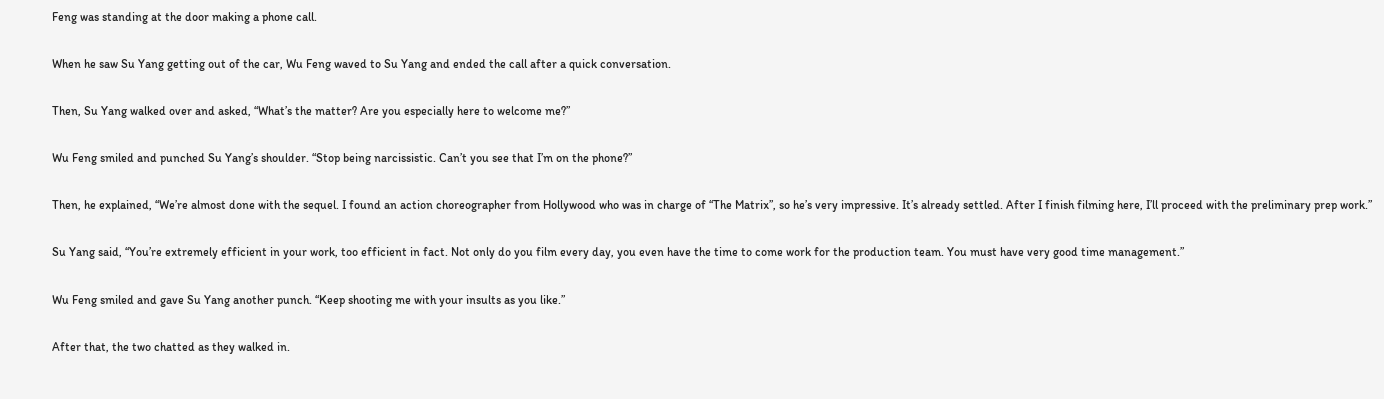Feng was standing at the door making a phone call.

When he saw Su Yang getting out of the car, Wu Feng waved to Su Yang and ended the call after a quick conversation.

Then, Su Yang walked over and asked, “What’s the matter? Are you especially here to welcome me?”

Wu Feng smiled and punched Su Yang’s shoulder. “Stop being narcissistic. Can’t you see that I’m on the phone?”

Then, he explained, “We’re almost done with the sequel. I found an action choreographer from Hollywood who was in charge of “The Matrix”, so he’s very impressive. It’s already settled. After I finish filming here, I’ll proceed with the preliminary prep work.”

Su Yang said, “You’re extremely efficient in your work, too efficient in fact. Not only do you film every day, you even have the time to come work for the production team. You must have very good time management.”

Wu Feng smiled and gave Su Yang another punch. “Keep shooting me with your insults as you like.”

After that, the two chatted as they walked in.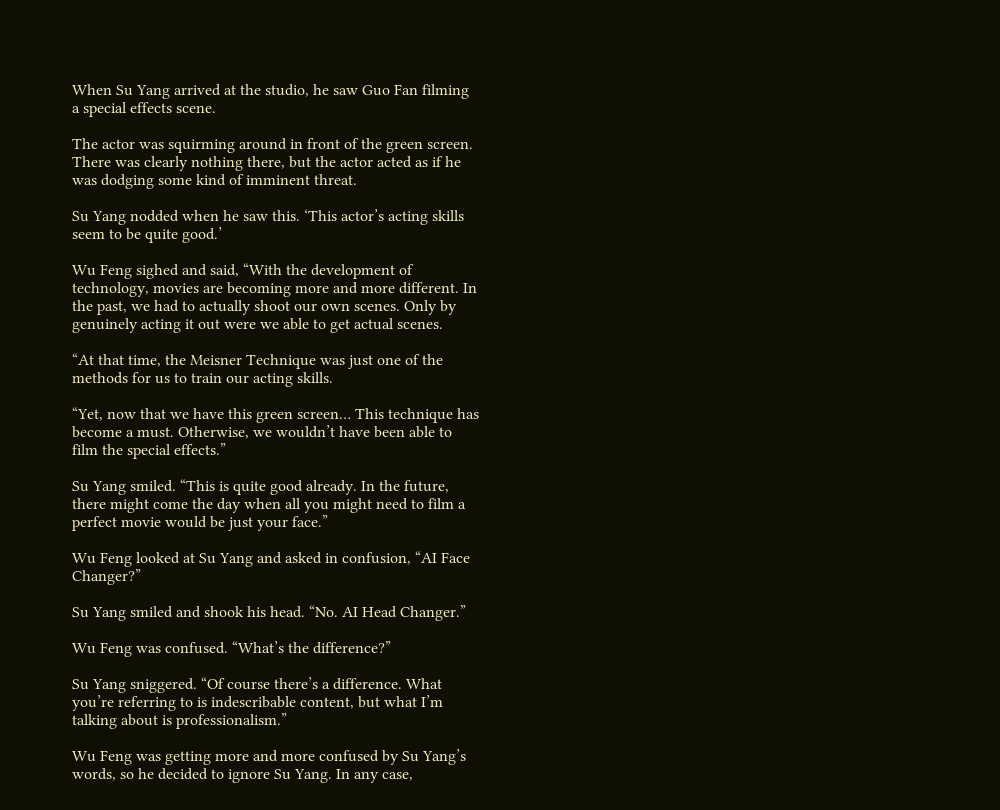When Su Yang arrived at the studio, he saw Guo Fan filming a special effects scene.

The actor was squirming around in front of the green screen. There was clearly nothing there, but the actor acted as if he was dodging some kind of imminent threat.

Su Yang nodded when he saw this. ‘This actor’s acting skills seem to be quite good.’

Wu Feng sighed and said, “With the development of technology, movies are becoming more and more different. In the past, we had to actually shoot our own scenes. Only by genuinely acting it out were we able to get actual scenes.

“At that time, the Meisner Technique was just one of the methods for us to train our acting skills.

“Yet, now that we have this green screen… This technique has become a must. Otherwise, we wouldn’t have been able to film the special effects.”

Su Yang smiled. “This is quite good already. In the future, there might come the day when all you might need to film a perfect movie would be just your face.”

Wu Feng looked at Su Yang and asked in confusion, “AI Face Changer?”

Su Yang smiled and shook his head. “No. AI Head Changer.”

Wu Feng was confused. “What’s the difference?”

Su Yang sniggered. “Of course there’s a difference. What you’re referring to is indescribable content, but what I’m talking about is professionalism.”

Wu Feng was getting more and more confused by Su Yang’s words, so he decided to ignore Su Yang. In any case,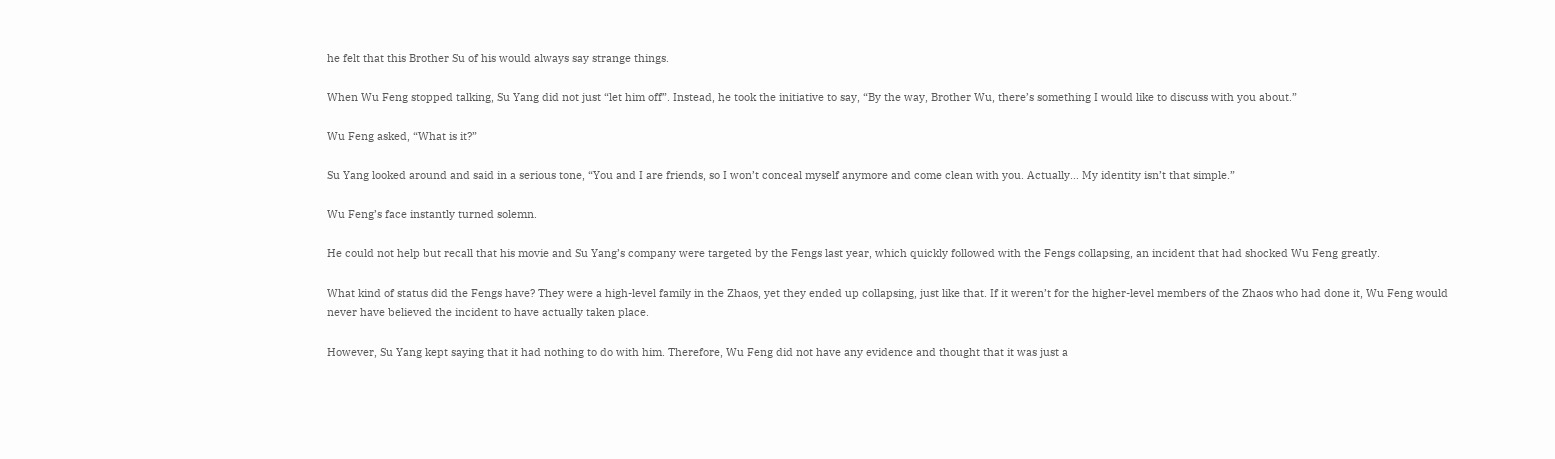he felt that this Brother Su of his would always say strange things.

When Wu Feng stopped talking, Su Yang did not just “let him off”. Instead, he took the initiative to say, “By the way, Brother Wu, there’s something I would like to discuss with you about.”

Wu Feng asked, “What is it?”

Su Yang looked around and said in a serious tone, “You and I are friends, so I won’t conceal myself anymore and come clean with you. Actually… My identity isn’t that simple.”

Wu Feng’s face instantly turned solemn.

He could not help but recall that his movie and Su Yang’s company were targeted by the Fengs last year, which quickly followed with the Fengs collapsing, an incident that had shocked Wu Feng greatly.

What kind of status did the Fengs have? They were a high-level family in the Zhaos, yet they ended up collapsing, just like that. If it weren’t for the higher-level members of the Zhaos who had done it, Wu Feng would never have believed the incident to have actually taken place.

However, Su Yang kept saying that it had nothing to do with him. Therefore, Wu Feng did not have any evidence and thought that it was just a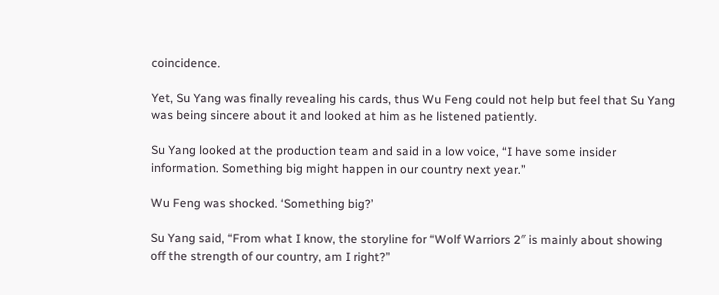coincidence.

Yet, Su Yang was finally revealing his cards, thus Wu Feng could not help but feel that Su Yang was being sincere about it and looked at him as he listened patiently.

Su Yang looked at the production team and said in a low voice, “I have some insider information. Something big might happen in our country next year.”

Wu Feng was shocked. ‘Something big?’

Su Yang said, “From what I know, the storyline for “Wolf Warriors 2″ is mainly about showing off the strength of our country, am I right?”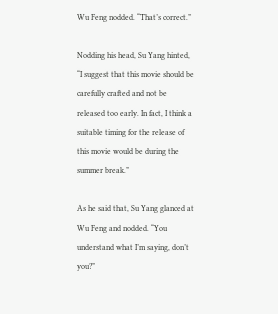Wu Feng nodded. “That’s correct.”

Nodding his head, Su Yang hinted, “I suggest that this movie should be carefully crafted and not be released too early. In fact, I think a suitable timing for the release of this movie would be during the summer break.”

As he said that, Su Yang glanced at Wu Feng and nodded. “You understand what I’m saying, don’t you?”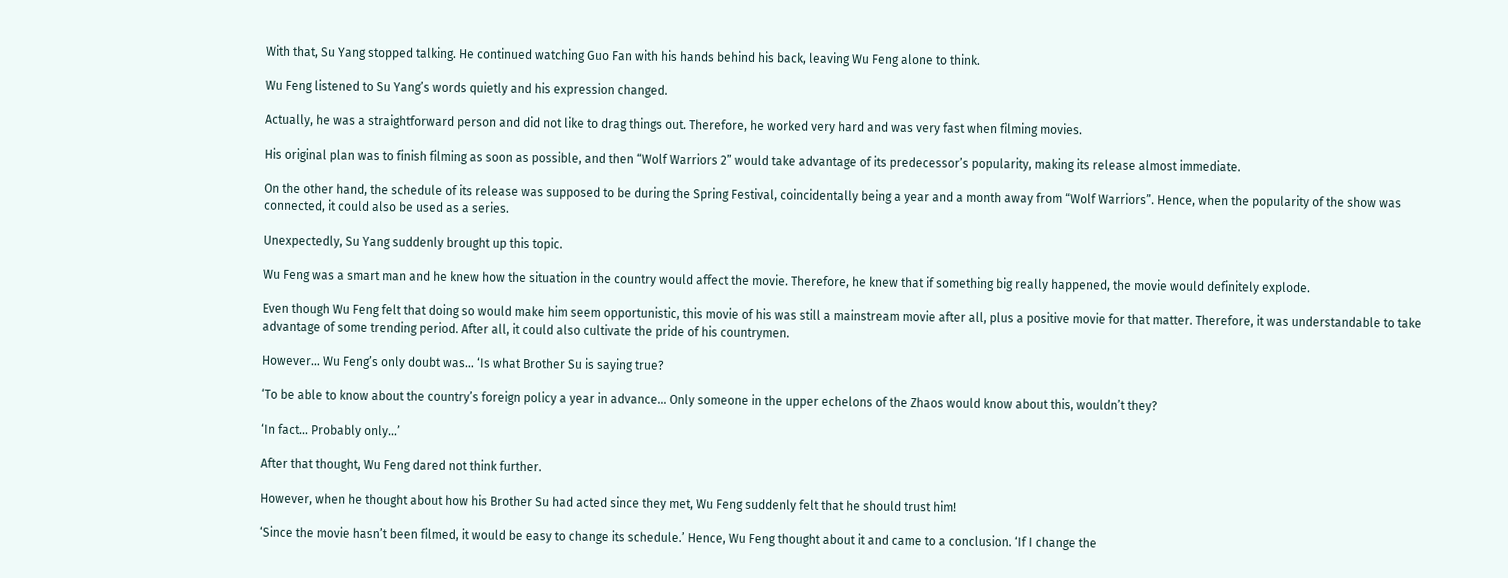With that, Su Yang stopped talking. He continued watching Guo Fan with his hands behind his back, leaving Wu Feng alone to think.

Wu Feng listened to Su Yang’s words quietly and his expression changed.

Actually, he was a straightforward person and did not like to drag things out. Therefore, he worked very hard and was very fast when filming movies.

His original plan was to finish filming as soon as possible, and then “Wolf Warriors 2” would take advantage of its predecessor’s popularity, making its release almost immediate.

On the other hand, the schedule of its release was supposed to be during the Spring Festival, coincidentally being a year and a month away from “Wolf Warriors”. Hence, when the popularity of the show was connected, it could also be used as a series.

Unexpectedly, Su Yang suddenly brought up this topic.

Wu Feng was a smart man and he knew how the situation in the country would affect the movie. Therefore, he knew that if something big really happened, the movie would definitely explode.

Even though Wu Feng felt that doing so would make him seem opportunistic, this movie of his was still a mainstream movie after all, plus a positive movie for that matter. Therefore, it was understandable to take advantage of some trending period. After all, it could also cultivate the pride of his countrymen.

However… Wu Feng’s only doubt was… ‘Is what Brother Su is saying true?

‘To be able to know about the country’s foreign policy a year in advance… Only someone in the upper echelons of the Zhaos would know about this, wouldn’t they?

‘In fact… Probably only…’

After that thought, Wu Feng dared not think further.

However, when he thought about how his Brother Su had acted since they met, Wu Feng suddenly felt that he should trust him!

‘Since the movie hasn’t been filmed, it would be easy to change its schedule.’ Hence, Wu Feng thought about it and came to a conclusion. ‘If I change the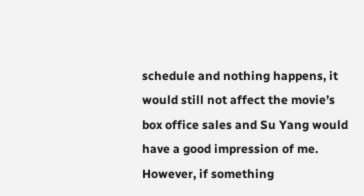schedule and nothing happens, it would still not affect the movie’s box office sales and Su Yang would have a good impression of me. However, if something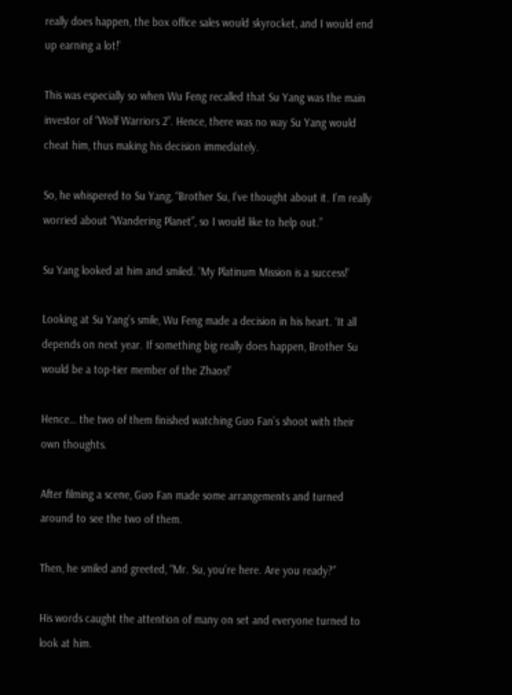really does happen, the box office sales would skyrocket, and I would end up earning a lot!’

This was especially so when Wu Feng recalled that Su Yang was the main investor of “Wolf Warriors 2”. Hence, there was no way Su Yang would cheat him, thus making his decision immediately.

So, he whispered to Su Yang, “Brother Su, I’ve thought about it. I’m really worried about “Wandering Planet”, so I would like to help out.”

Su Yang looked at him and smiled. ‘My Platinum Mission is a success!’

Looking at Su Yang’s smile, Wu Feng made a decision in his heart. ‘It all depends on next year. If something big really does happen, Brother Su would be a top-tier member of the Zhaos!’

Hence… the two of them finished watching Guo Fan’s shoot with their own thoughts.

After filming a scene, Guo Fan made some arrangements and turned around to see the two of them.

Then, he smiled and greeted, “Mr. Su, you’re here. Are you ready?”

His words caught the attention of many on set and everyone turned to look at him.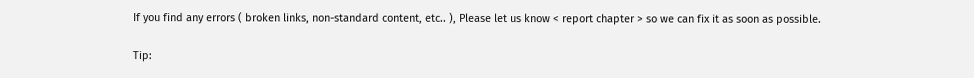If you find any errors ( broken links, non-standard content, etc.. ), Please let us know < report chapter > so we can fix it as soon as possible.

Tip: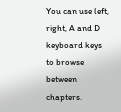You can use left, right, A and D keyboard keys to browse between chapters.